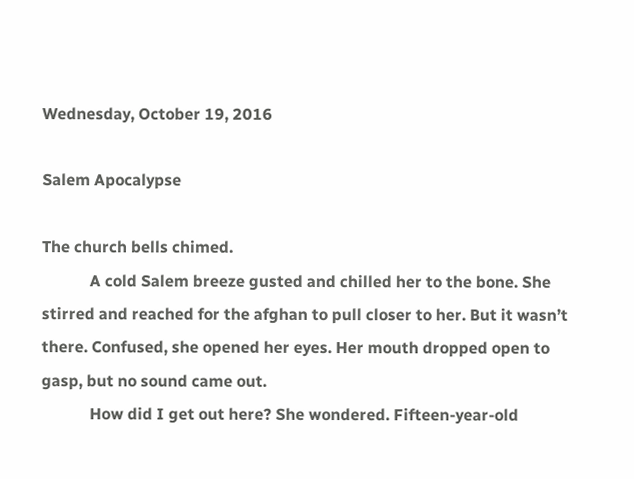Wednesday, October 19, 2016

Salem Apocalypse

The church bells chimed.
            A cold Salem breeze gusted and chilled her to the bone. She stirred and reached for the afghan to pull closer to her. But it wasn’t there. Confused, she opened her eyes. Her mouth dropped open to gasp, but no sound came out.
            How did I get out here? She wondered. Fifteen-year-old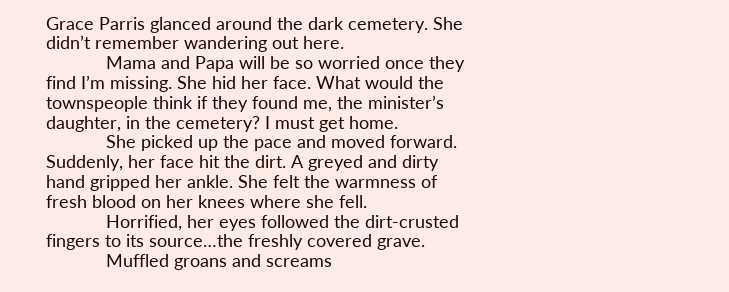Grace Parris glanced around the dark cemetery. She didn’t remember wandering out here.
            Mama and Papa will be so worried once they find I’m missing. She hid her face. What would the townspeople think if they found me, the minister’s daughter, in the cemetery? I must get home.
            She picked up the pace and moved forward. Suddenly, her face hit the dirt. A greyed and dirty hand gripped her ankle. She felt the warmness of fresh blood on her knees where she fell.
            Horrified, her eyes followed the dirt-crusted fingers to its source…the freshly covered grave.
            Muffled groans and screams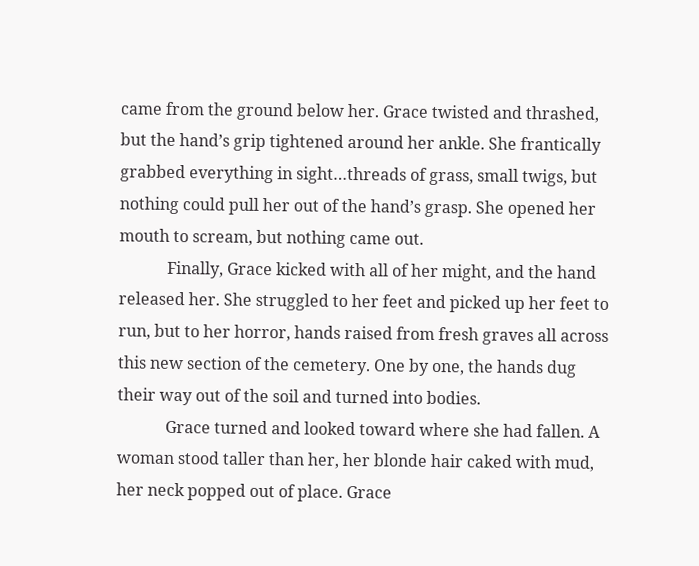came from the ground below her. Grace twisted and thrashed, but the hand’s grip tightened around her ankle. She frantically grabbed everything in sight…threads of grass, small twigs, but nothing could pull her out of the hand’s grasp. She opened her mouth to scream, but nothing came out.
            Finally, Grace kicked with all of her might, and the hand released her. She struggled to her feet and picked up her feet to run, but to her horror, hands raised from fresh graves all across this new section of the cemetery. One by one, the hands dug their way out of the soil and turned into bodies.
            Grace turned and looked toward where she had fallen. A woman stood taller than her, her blonde hair caked with mud, her neck popped out of place. Grace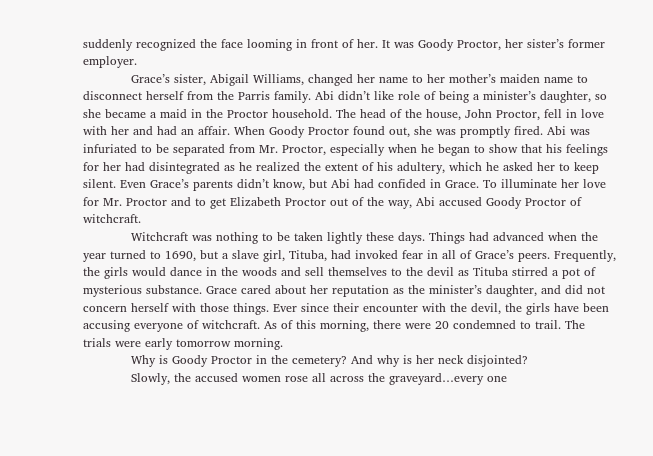suddenly recognized the face looming in front of her. It was Goody Proctor, her sister’s former employer.
            Grace’s sister, Abigail Williams, changed her name to her mother’s maiden name to disconnect herself from the Parris family. Abi didn’t like role of being a minister’s daughter, so she became a maid in the Proctor household. The head of the house, John Proctor, fell in love with her and had an affair. When Goody Proctor found out, she was promptly fired. Abi was infuriated to be separated from Mr. Proctor, especially when he began to show that his feelings for her had disintegrated as he realized the extent of his adultery, which he asked her to keep silent. Even Grace’s parents didn’t know, but Abi had confided in Grace. To illuminate her love for Mr. Proctor and to get Elizabeth Proctor out of the way, Abi accused Goody Proctor of witchcraft.
            Witchcraft was nothing to be taken lightly these days. Things had advanced when the year turned to 1690, but a slave girl, Tituba, had invoked fear in all of Grace’s peers. Frequently, the girls would dance in the woods and sell themselves to the devil as Tituba stirred a pot of mysterious substance. Grace cared about her reputation as the minister’s daughter, and did not concern herself with those things. Ever since their encounter with the devil, the girls have been accusing everyone of witchcraft. As of this morning, there were 20 condemned to trail. The trials were early tomorrow morning.
            Why is Goody Proctor in the cemetery? And why is her neck disjointed?
            Slowly, the accused women rose all across the graveyard…every one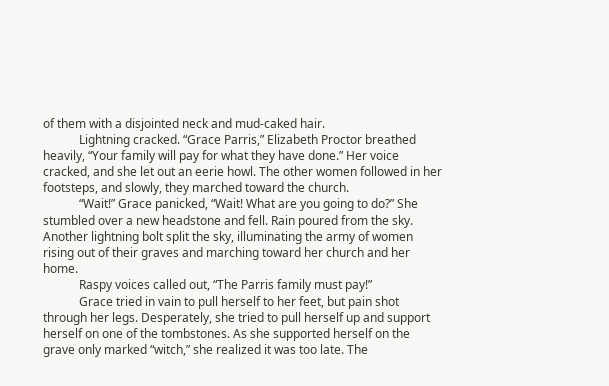of them with a disjointed neck and mud-caked hair.
            Lightning cracked. “Grace Parris,” Elizabeth Proctor breathed heavily, “Your family will pay for what they have done.” Her voice cracked, and she let out an eerie howl. The other women followed in her footsteps, and slowly, they marched toward the church.
            “Wait!” Grace panicked, “Wait! What are you going to do?” She stumbled over a new headstone and fell. Rain poured from the sky. Another lightning bolt split the sky, illuminating the army of women rising out of their graves and marching toward her church and her home.
            Raspy voices called out, “The Parris family must pay!”
            Grace tried in vain to pull herself to her feet, but pain shot through her legs. Desperately, she tried to pull herself up and support herself on one of the tombstones. As she supported herself on the grave only marked “witch,” she realized it was too late. The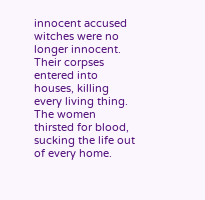innocent accused witches were no longer innocent. Their corpses entered into houses, killing every living thing. The women thirsted for blood, sucking the life out of every home.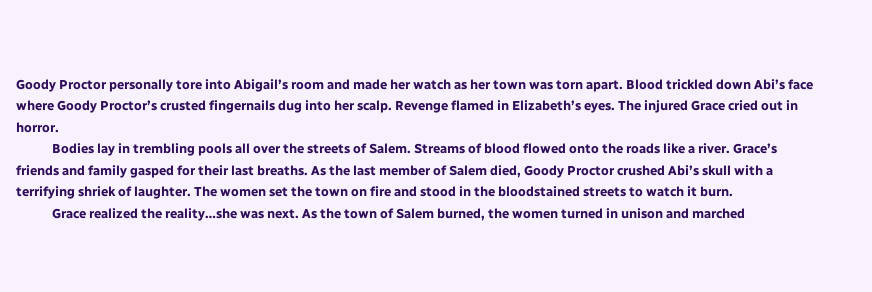Goody Proctor personally tore into Abigail’s room and made her watch as her town was torn apart. Blood trickled down Abi’s face where Goody Proctor’s crusted fingernails dug into her scalp. Revenge flamed in Elizabeth’s eyes. The injured Grace cried out in horror.
            Bodies lay in trembling pools all over the streets of Salem. Streams of blood flowed onto the roads like a river. Grace’s friends and family gasped for their last breaths. As the last member of Salem died, Goody Proctor crushed Abi’s skull with a terrifying shriek of laughter. The women set the town on fire and stood in the bloodstained streets to watch it burn.
            Grace realized the reality…she was next. As the town of Salem burned, the women turned in unison and marched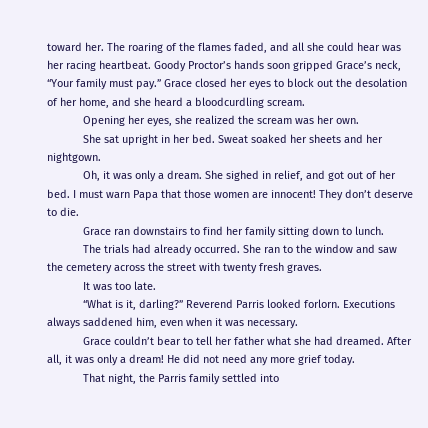toward her. The roaring of the flames faded, and all she could hear was her racing heartbeat. Goody Proctor’s hands soon gripped Grace’s neck, “Your family must pay.” Grace closed her eyes to block out the desolation of her home, and she heard a bloodcurdling scream.
            Opening her eyes, she realized the scream was her own.
            She sat upright in her bed. Sweat soaked her sheets and her nightgown.
            Oh, it was only a dream. She sighed in relief, and got out of her bed. I must warn Papa that those women are innocent! They don’t deserve to die.
            Grace ran downstairs to find her family sitting down to lunch.
            The trials had already occurred. She ran to the window and saw the cemetery across the street with twenty fresh graves.
            It was too late.
            “What is it, darling?” Reverend Parris looked forlorn. Executions always saddened him, even when it was necessary.
            Grace couldn’t bear to tell her father what she had dreamed. After all, it was only a dream! He did not need any more grief today.
            That night, the Parris family settled into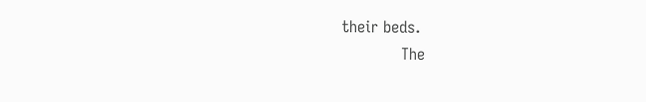their beds.
            The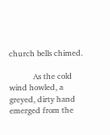church bells chimed.

            As the cold wind howled, a greyed, dirty hand emerged from the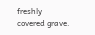freshly covered grave.